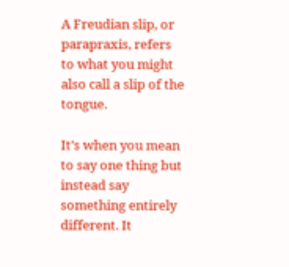A Freudian slip, or parapraxis, refers to what you might also call a slip of the tongue.

It’s when you mean to say one thing but instead say something entirely different. It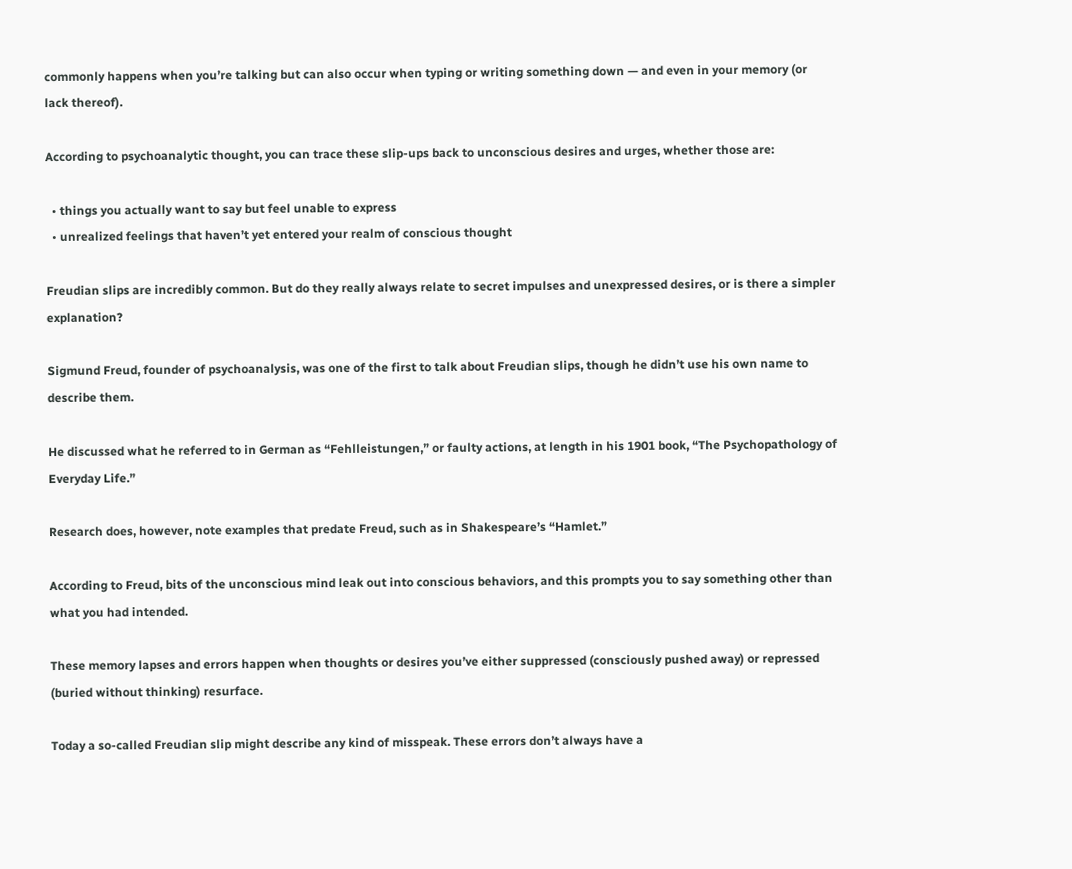commonly happens when you’re talking but can also occur when typing or writing something down — and even in your memory (or lack thereof).

According to psychoanalytic thought, you can trace these slip-ups back to unconscious desires and urges, whether those are:

  • things you actually want to say but feel unable to express
  • unrealized feelings that haven’t yet entered your realm of conscious thought

Freudian slips are incredibly common. But do they really always relate to secret impulses and unexpressed desires, or is there a simpler explanation?

Sigmund Freud, founder of psychoanalysis, was one of the first to talk about Freudian slips, though he didn’t use his own name to describe them.

He discussed what he referred to in German as “Fehlleistungen,” or faulty actions, at length in his 1901 book, “The Psychopathology of Everyday Life.”

Research does, however, note examples that predate Freud, such as in Shakespeare’s “Hamlet.”

According to Freud, bits of the unconscious mind leak out into conscious behaviors, and this prompts you to say something other than what you had intended.

These memory lapses and errors happen when thoughts or desires you’ve either suppressed (consciously pushed away) or repressed (buried without thinking) resurface.

Today a so-called Freudian slip might describe any kind of misspeak. These errors don’t always have a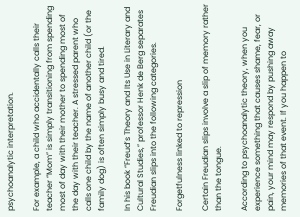psychoanalytic interpretation.

For example, a child who accidentally calls their teacher “Mom” is simply transitioning from spending most of day with their mother to spending most of the day with their teacher. A stressed parent who calls one child by the name of another child (or the family dog) is often simply busy and tired.

In his book “Freud’s Theory and Its Use in Literary and Cultural Studies,” professor Henk de Berg separates Freudian slips into the following categories.

Forgetfulness linked to repression

Certain Freudian slips involve a slip of memory rather than the tongue.

According to psychoanalytic theory, when you experience something that causes shame, fear, or pain, your mind may respond by pushing away memories of that event. If you happen to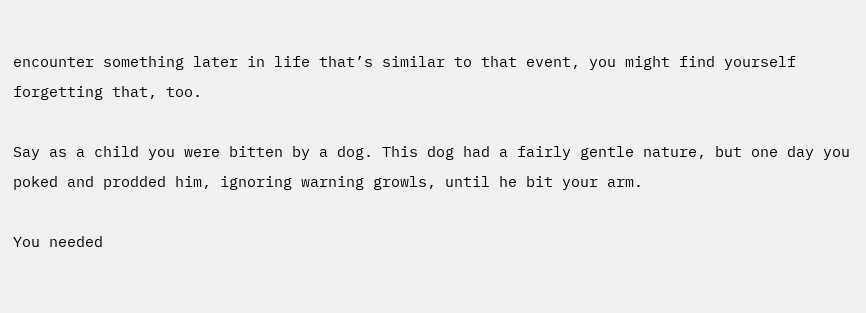encounter something later in life that’s similar to that event, you might find yourself forgetting that, too.

Say as a child you were bitten by a dog. This dog had a fairly gentle nature, but one day you poked and prodded him, ignoring warning growls, until he bit your arm.

You needed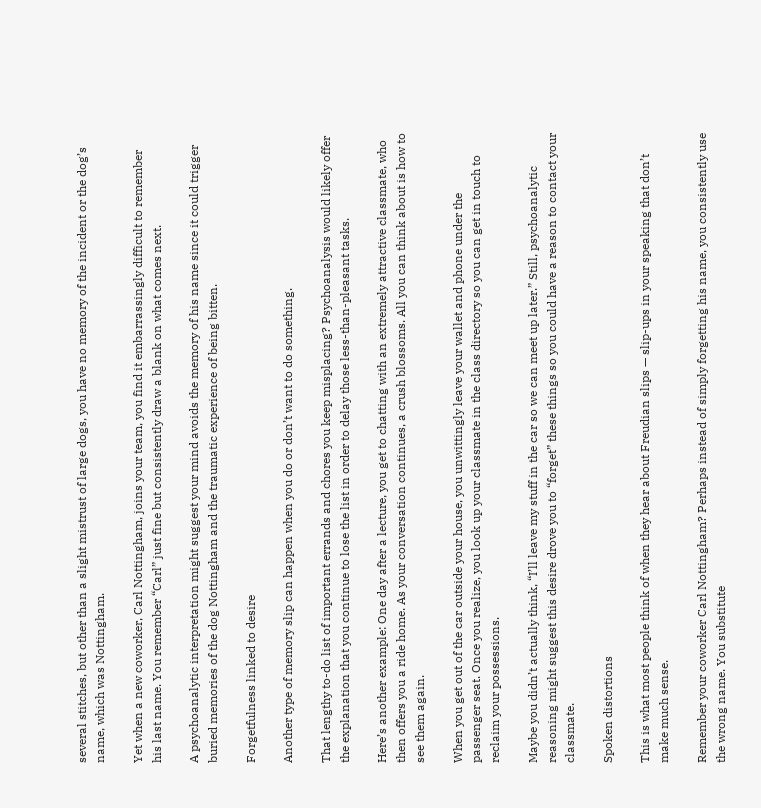several stitches, but other than a slight mistrust of large dogs, you have no memory of the incident or the dog’s name, which was Nottingham.

Yet when a new coworker, Carl Nottingham, joins your team, you find it embarrassingly difficult to remember his last name. You remember “Carl” just fine but consistently draw a blank on what comes next.

A psychoanalytic interpretation might suggest your mind avoids the memory of his name since it could trigger buried memories of the dog Nottingham and the traumatic experience of being bitten.

Forgetfulness linked to desire

Another type of memory slip can happen when you do or don’t want to do something.

That lengthy to-do list of important errands and chores you keep misplacing? Psychoanalysis would likely offer the explanation that you continue to lose the list in order to delay those less-than-pleasant tasks.

Here’s another example: One day after a lecture, you get to chatting with an extremely attractive classmate, who then offers you a ride home. As your conversation continues, a crush blossoms. All you can think about is how to see them again.

When you get out of the car outside your house, you unwittingly leave your wallet and phone under the passenger seat. Once you realize, you look up your classmate in the class directory so you can get in touch to reclaim your possessions.

Maybe you didn’t actually think, “I’ll leave my stuff in the car so we can meet up later.” Still, psychoanalytic reasoning might suggest this desire drove you to “forget” these things so you could have a reason to contact your classmate.

Spoken distortions

This is what most people think of when they hear about Freudian slips — slip-ups in your speaking that don’t make much sense.

Remember your coworker Carl Nottingham? Perhaps instead of simply forgetting his name, you consistently use the wrong name. You substitute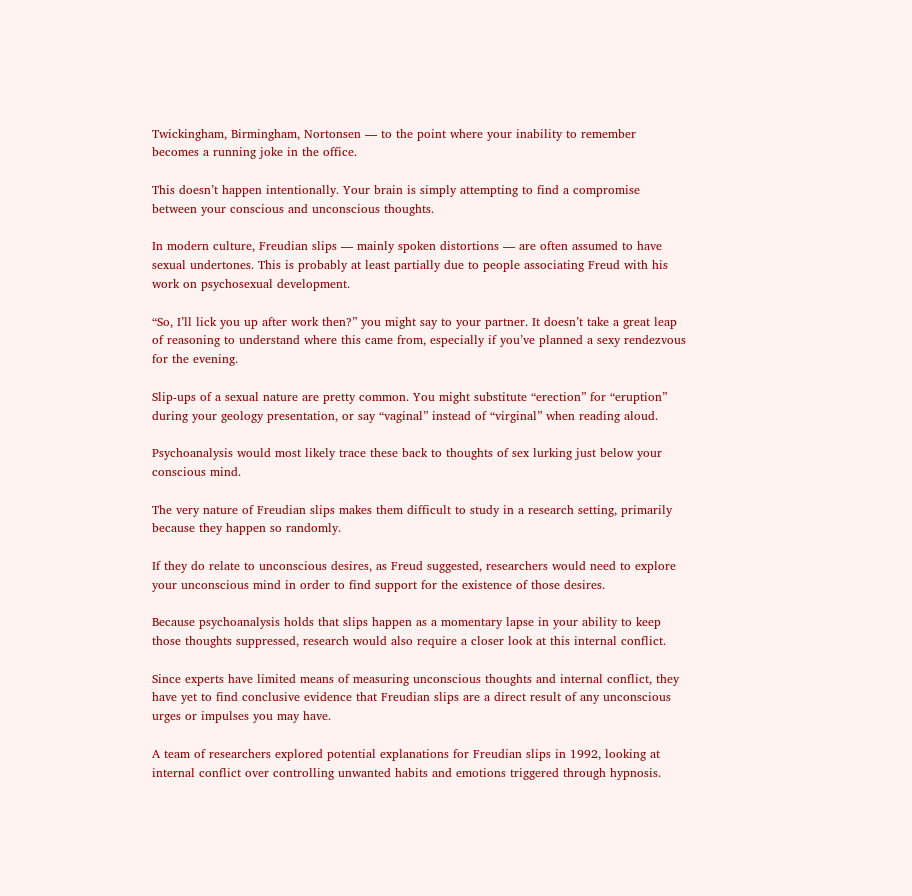Twickingham, Birmingham, Nortonsen — to the point where your inability to remember becomes a running joke in the office.

This doesn’t happen intentionally. Your brain is simply attempting to find a compromise between your conscious and unconscious thoughts.

In modern culture, Freudian slips — mainly spoken distortions — are often assumed to have sexual undertones. This is probably at least partially due to people associating Freud with his work on psychosexual development.

“So, I’ll lick you up after work then?” you might say to your partner. It doesn’t take a great leap of reasoning to understand where this came from, especially if you’ve planned a sexy rendezvous for the evening.

Slip-ups of a sexual nature are pretty common. You might substitute “erection” for “eruption” during your geology presentation, or say “vaginal” instead of “virginal” when reading aloud.

Psychoanalysis would most likely trace these back to thoughts of sex lurking just below your conscious mind.

The very nature of Freudian slips makes them difficult to study in a research setting, primarily because they happen so randomly.

If they do relate to unconscious desires, as Freud suggested, researchers would need to explore your unconscious mind in order to find support for the existence of those desires.

Because psychoanalysis holds that slips happen as a momentary lapse in your ability to keep those thoughts suppressed, research would also require a closer look at this internal conflict.

Since experts have limited means of measuring unconscious thoughts and internal conflict, they have yet to find conclusive evidence that Freudian slips are a direct result of any unconscious urges or impulses you may have.

A team of researchers explored potential explanations for Freudian slips in 1992, looking at internal conflict over controlling unwanted habits and emotions triggered through hypnosis.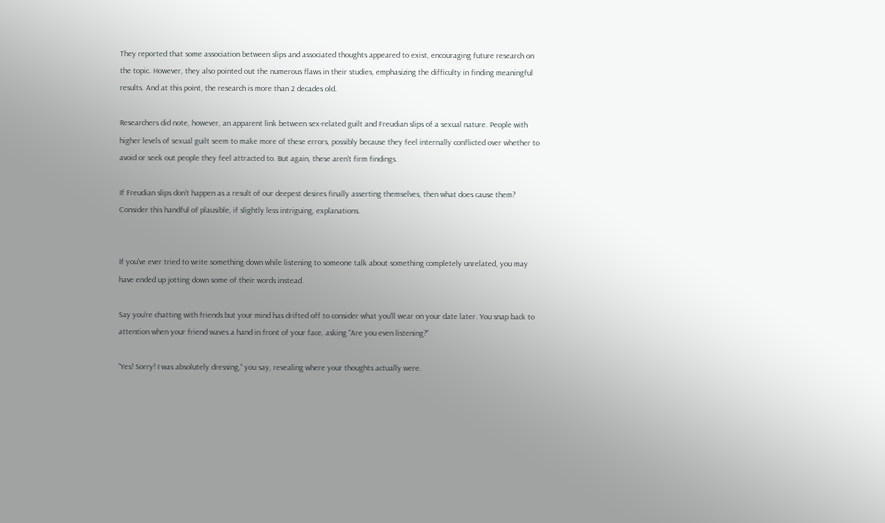They reported that some association between slips and associated thoughts appeared to exist, encouraging future research on the topic. However, they also pointed out the numerous flaws in their studies, emphasizing the difficulty in finding meaningful results. And at this point, the research is more than 2 decades old.

Researchers did note, however, an apparent link between sex-related guilt and Freudian slips of a sexual nature. People with higher levels of sexual guilt seem to make more of these errors, possibly because they feel internally conflicted over whether to avoid or seek out people they feel attracted to. But again, these aren’t firm findings.

If Freudian slips don’t happen as a result of our deepest desires finally asserting themselves, then what does cause them? Consider this handful of plausible, if slightly less intriguing, explanations.


If you’ve ever tried to write something down while listening to someone talk about something completely unrelated, you may have ended up jotting down some of their words instead.

Say you’re chatting with friends but your mind has drifted off to consider what you’ll wear on your date later. You snap back to attention when your friend waves a hand in front of your face, asking “Are you even listening?”

“Yes! Sorry! I was absolutely dressing,” you say, revealing where your thoughts actually were.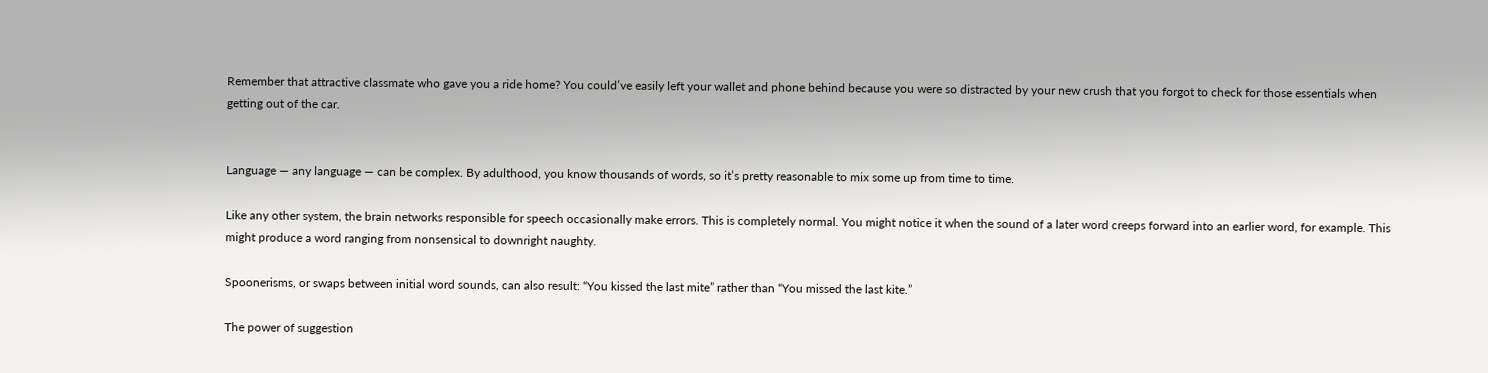Remember that attractive classmate who gave you a ride home? You could’ve easily left your wallet and phone behind because you were so distracted by your new crush that you forgot to check for those essentials when getting out of the car.


Language — any language — can be complex. By adulthood, you know thousands of words, so it’s pretty reasonable to mix some up from time to time.

Like any other system, the brain networks responsible for speech occasionally make errors. This is completely normal. You might notice it when the sound of a later word creeps forward into an earlier word, for example. This might produce a word ranging from nonsensical to downright naughty.

Spoonerisms, or swaps between initial word sounds, can also result: “You kissed the last mite” rather than “You missed the last kite.”

The power of suggestion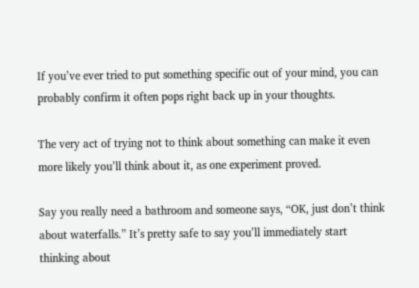If you’ve ever tried to put something specific out of your mind, you can probably confirm it often pops right back up in your thoughts.

The very act of trying not to think about something can make it even more likely you’ll think about it, as one experiment proved.

Say you really need a bathroom and someone says, “OK, just don’t think about waterfalls.” It’s pretty safe to say you’ll immediately start thinking about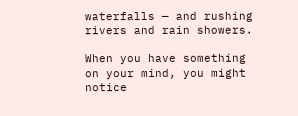waterfalls — and rushing rivers and rain showers.

When you have something on your mind, you might notice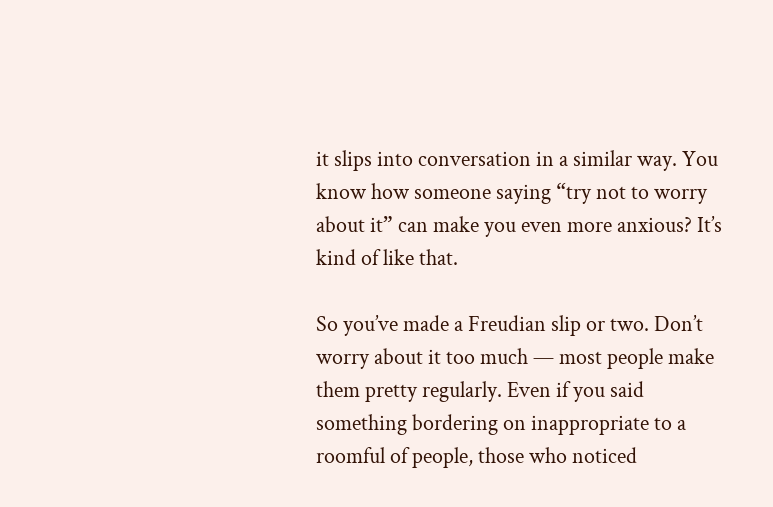it slips into conversation in a similar way. You know how someone saying “try not to worry about it” can make you even more anxious? It’s kind of like that.

So you’ve made a Freudian slip or two. Don’t worry about it too much — most people make them pretty regularly. Even if you said something bordering on inappropriate to a roomful of people, those who noticed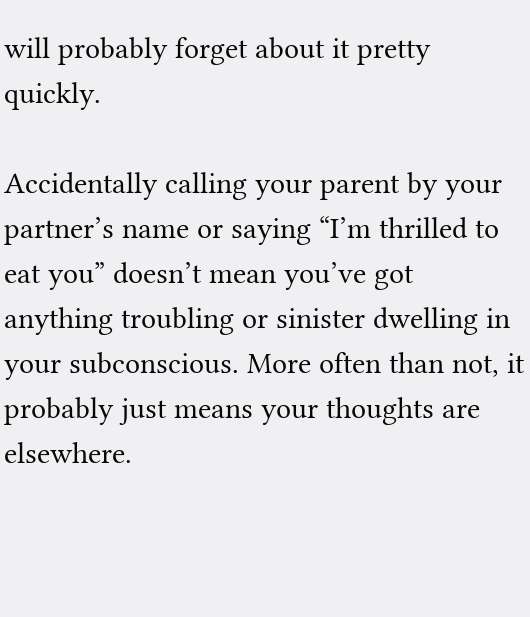will probably forget about it pretty quickly.

Accidentally calling your parent by your partner’s name or saying “I’m thrilled to eat you” doesn’t mean you’ve got anything troubling or sinister dwelling in your subconscious. More often than not, it probably just means your thoughts are elsewhere.